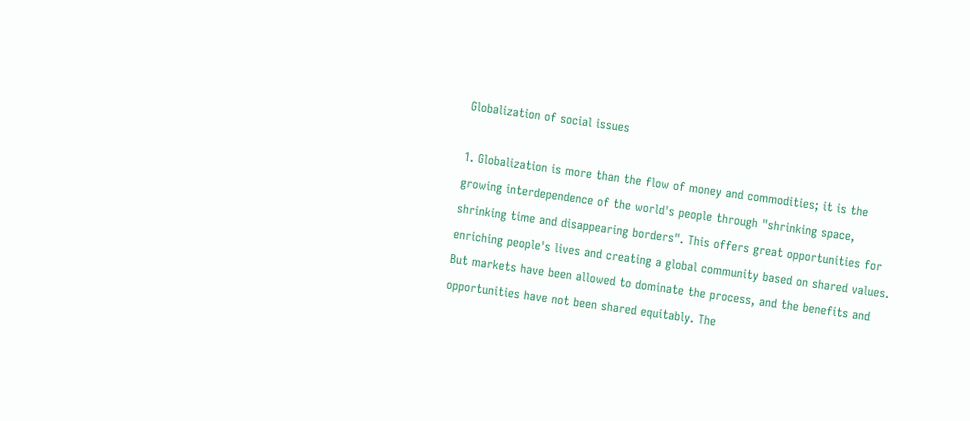Globalization of social issues

1. Globalization is more than the flow of money and commodities; it is the growing interdependence of the world's people through "shrinking space, shrinking time and disappearing borders". This offers great opportunities for enriching people's lives and creating a global community based on shared values. But markets have been allowed to dominate the process, and the benefits and opportunities have not been shared equitably. The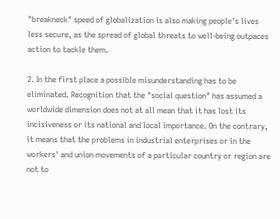"breakneck" speed of globalization is also making people's lives less secure, as the spread of global threats to well-being outpaces action to tackle them.

2. In the first place a possible misunderstanding has to be eliminated. Recognition that the "social question" has assumed a worldwide dimension does not at all mean that it has lost its incisiveness or its national and local importance. On the contrary, it means that the problems in industrial enterprises or in the workers' and union movements of a particular country or region are not to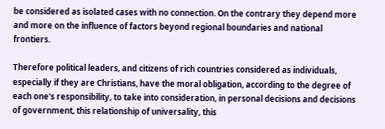be considered as isolated cases with no connection. On the contrary they depend more and more on the influence of factors beyond regional boundaries and national frontiers.

Therefore political leaders, and citizens of rich countries considered as individuals, especially if they are Christians, have the moral obligation, according to the degree of each one's responsibility, to take into consideration, in personal decisions and decisions of government, this relationship of universality, this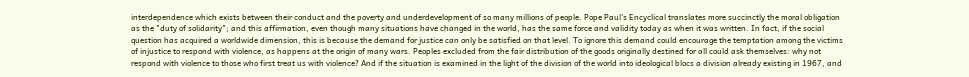interdependence which exists between their conduct and the poverty and underdevelopment of so many millions of people. Pope Paul's Encyclical translates more succinctly the moral obligation as the "duty of solidarity"; and this affirmation, even though many situations have changed in the world, has the same force and validity today as when it was written. In fact, if the social question has acquired a worldwide dimension, this is because the demand for justice can only be satisfied on that level. To ignore this demand could encourage the temptation among the victims of injustice to respond with violence, as happens at the origin of many wars. Peoples excluded from the fair distribution of the goods originally destined for all could ask themselves: why not respond with violence to those who first treat us with violence? And if the situation is examined in the light of the division of the world into ideological blocs a division already existing in 1967, and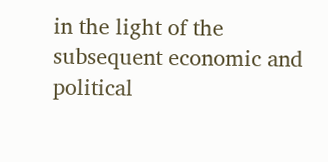in the light of the subsequent economic and political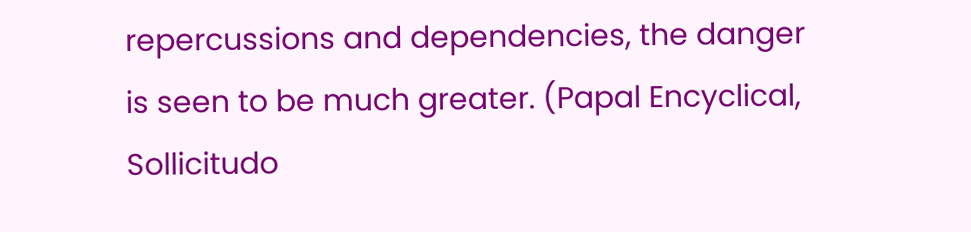repercussions and dependencies, the danger is seen to be much greater. (Papal Encyclical, Sollicitudo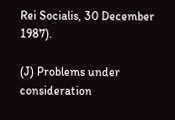Rei Socialis, 30 December 1987).

(J) Problems under consideration